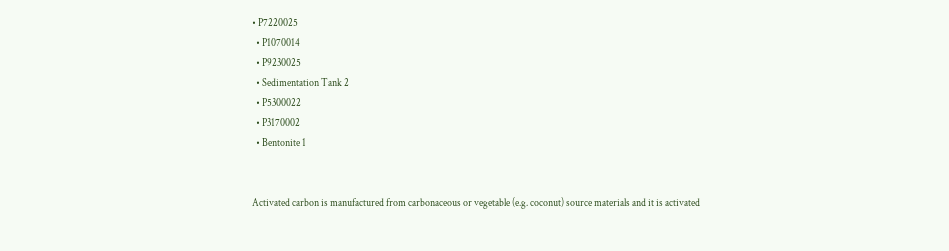• P7220025
  • P1070014
  • P9230025
  • Sedimentation Tank 2
  • P5300022
  • P3170002
  • Bentonite 1


Activated carbon is manufactured from carbonaceous or vegetable (e.g. coconut) source materials and it is activated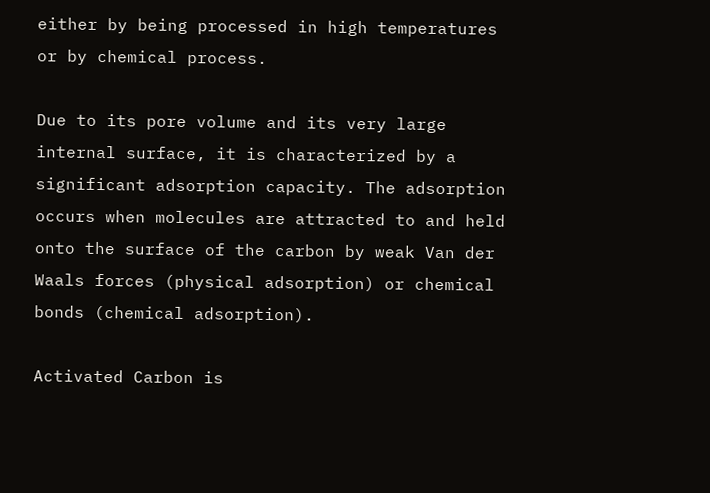either by being processed in high temperatures or by chemical process.

Due to its pore volume and its very large internal surface, it is characterized by a significant adsorption capacity. The adsorption occurs when molecules are attracted to and held onto the surface of the carbon by weak Van der Waals forces (physical adsorption) or chemical bonds (chemical adsorption).

Activated Carbon is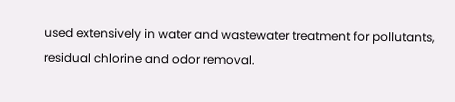used extensively in water and wastewater treatment for pollutants, residual chlorine and odor removal.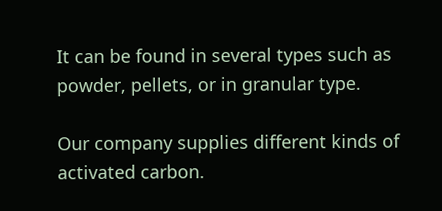It can be found in several types such as powder, pellets, or in granular type.

Our company supplies different kinds of activated carbon.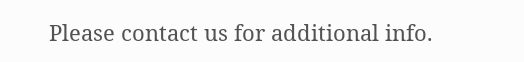Please contact us for additional info.